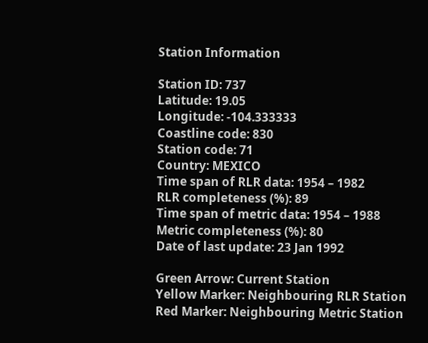Station Information

Station ID: 737
Latitude: 19.05
Longitude: -104.333333
Coastline code: 830
Station code: 71
Country: MEXICO
Time span of RLR data: 1954 – 1982
RLR completeness (%): 89
Time span of metric data: 1954 – 1988
Metric completeness (%): 80
Date of last update: 23 Jan 1992

Green Arrow: Current Station
Yellow Marker: Neighbouring RLR Station
Red Marker: Neighbouring Metric Station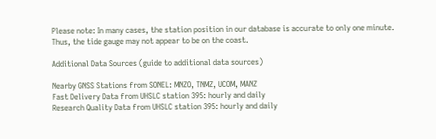Please note: In many cases, the station position in our database is accurate to only one minute. Thus, the tide gauge may not appear to be on the coast.

Additional Data Sources (guide to additional data sources)

Nearby GNSS Stations from SONEL: MNZO, TNMZ, UCOM, MANZ
Fast Delivery Data from UHSLC station 395: hourly and daily
Research Quality Data from UHSLC station 395: hourly and daily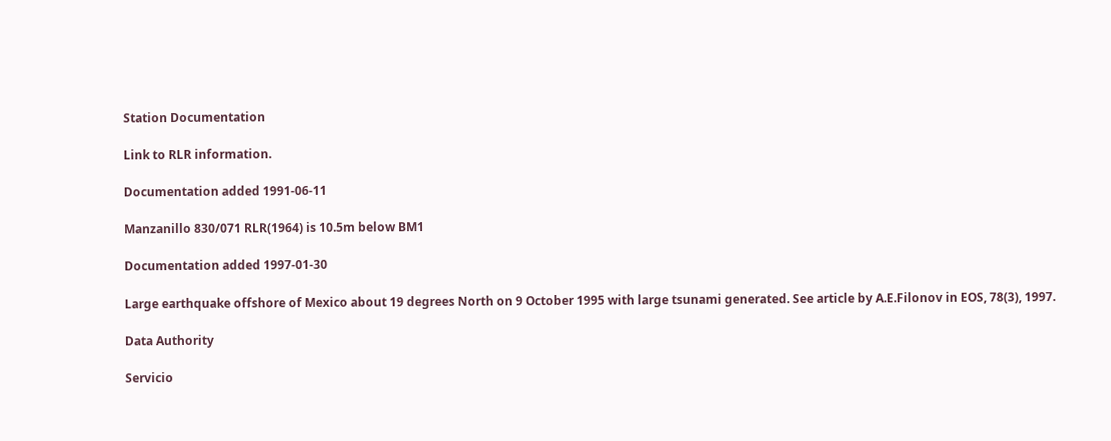Station Documentation

Link to RLR information.

Documentation added 1991-06-11

Manzanillo 830/071 RLR(1964) is 10.5m below BM1

Documentation added 1997-01-30

Large earthquake offshore of Mexico about 19 degrees North on 9 October 1995 with large tsunami generated. See article by A.E.Filonov in EOS, 78(3), 1997.

Data Authority

Servicio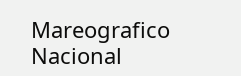Mareografico Nacional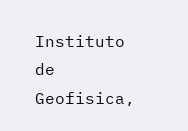Instituto de Geofisica,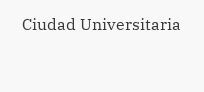Ciudad Universitaria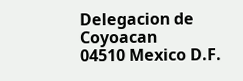Delegacion de Coyoacan
04510 Mexico D.F.